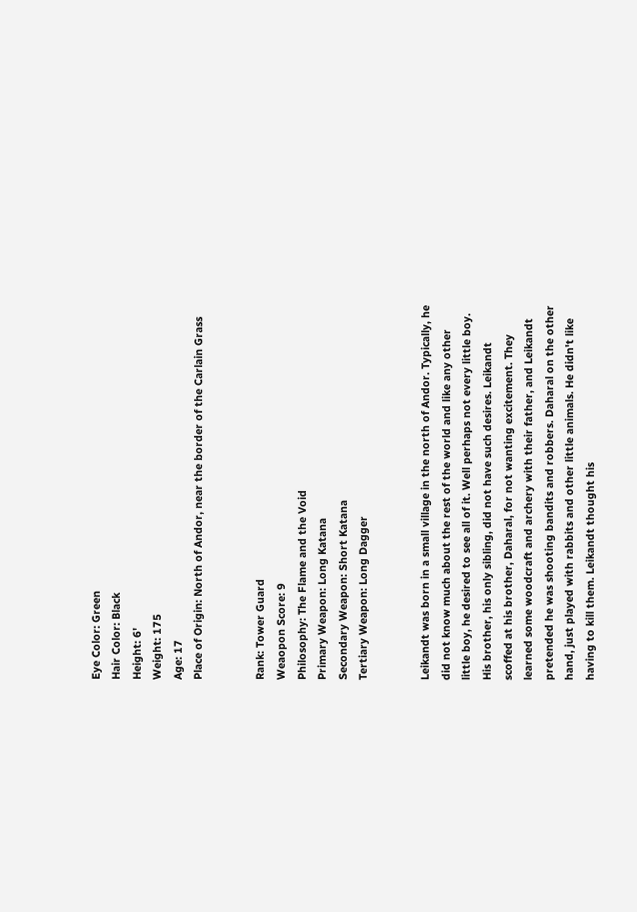Eye Color: Green
Hair Color: Black
Height: 6'
Weight: 175
Age: 17
Place of Origin: North of Andor, near the border of the Carlain Grass


Rank: Tower Guard
Weaopon Score: 9
Philosophy: The Flame and the Void
Primary Weapon: Long Katana
Secondary Weapon: Short Katana
Tertiary Weapon: Long Dagger


Leikandt was born in a small village in the north of Andor. Typically, he did not know much about the rest of the world and like any other little boy, he desired to see all of it. Well perhaps not every little boy. His brother, his only sibling, did not have such desires. Leikandt scoffed at his brother, Daharal, for not wanting excitement. They learned some woodcraft and archery with their father, and Leikandt pretended he was shooting bandits and robbers. Daharal on the other hand, just played with rabbits and other little animals. He didn't like having to kill them. Leikandt thought his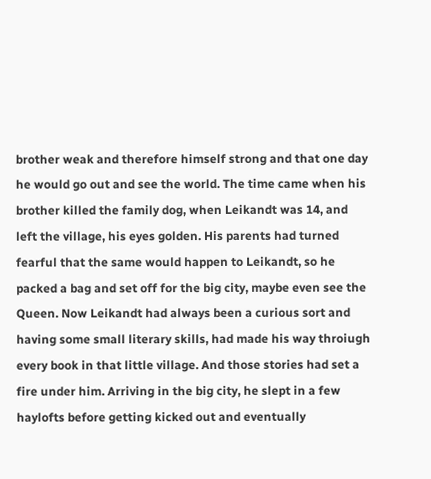brother weak and therefore himself strong and that one day he would go out and see the world. The time came when his brother killed the family dog, when Leikandt was 14, and left the village, his eyes golden. His parents had turned fearful that the same would happen to Leikandt, so he packed a bag and set off for the big city, maybe even see the Queen. Now Leikandt had always been a curious sort and having some small literary skills, had made his way throiugh every book in that little village. And those stories had set a fire under him. Arriving in the big city, he slept in a few haylofts before getting kicked out and eventually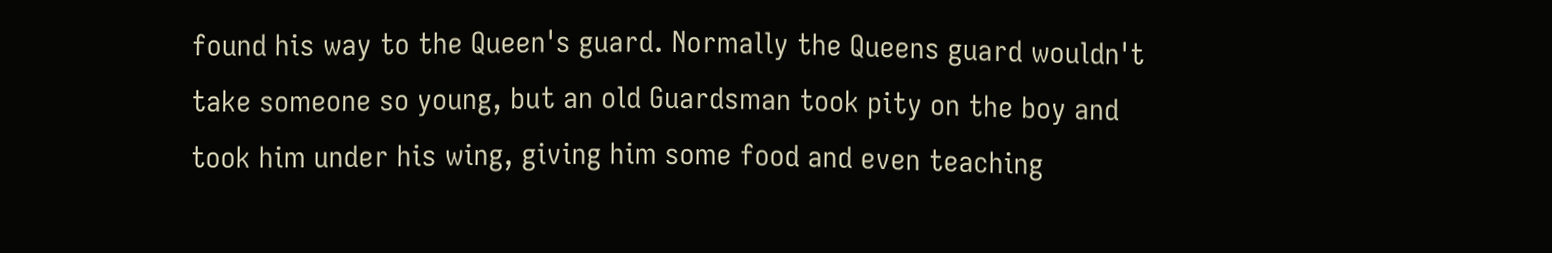found his way to the Queen's guard. Normally the Queens guard wouldn't take someone so young, but an old Guardsman took pity on the boy and took him under his wing, giving him some food and even teaching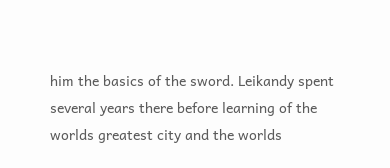him the basics of the sword. Leikandy spent several years there before learning of the worlds greatest city and the worlds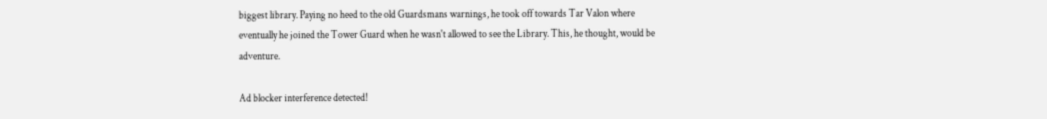biggest library. Paying no heed to the old Guardsmans warnings, he took off towards Tar Valon where eventually he joined the Tower Guard when he wasn't allowed to see the Library. This, he thought, would be adventure.

Ad blocker interference detected!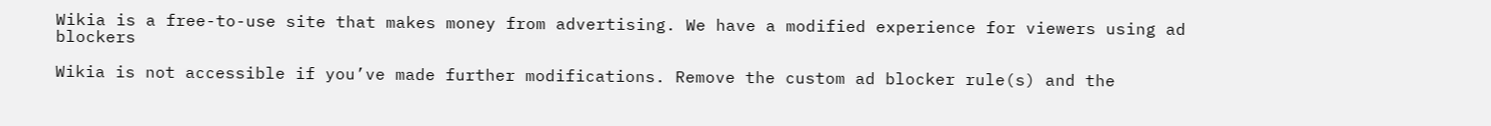Wikia is a free-to-use site that makes money from advertising. We have a modified experience for viewers using ad blockers

Wikia is not accessible if you’ve made further modifications. Remove the custom ad blocker rule(s) and the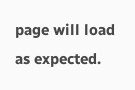page will load as expected.